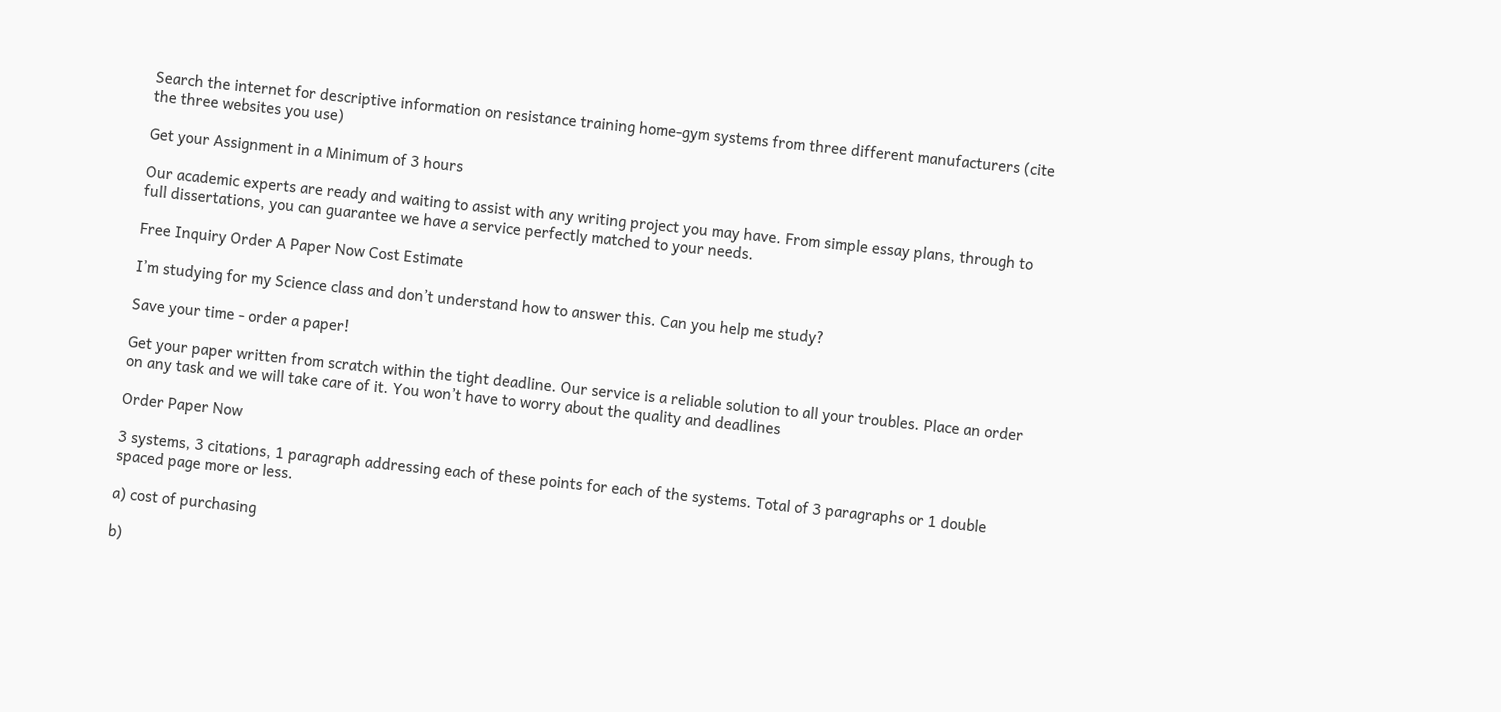Search the internet for descriptive information on resistance training home-gym systems from three different manufacturers (cite the three websites you use)

Get your Assignment in a Minimum of 3 hours

Our academic experts are ready and waiting to assist with any writing project you may have. From simple essay plans, through to full dissertations, you can guarantee we have a service perfectly matched to your needs.

Free Inquiry Order A Paper Now Cost Estimate

I’m studying for my Science class and don’t understand how to answer this. Can you help me study?

Save your time - order a paper!

Get your paper written from scratch within the tight deadline. Our service is a reliable solution to all your troubles. Place an order on any task and we will take care of it. You won’t have to worry about the quality and deadlines

Order Paper Now

3 systems, 3 citations, 1 paragraph addressing each of these points for each of the systems. Total of 3 paragraphs or 1 double spaced page more or less.

a) cost of purchasing

b)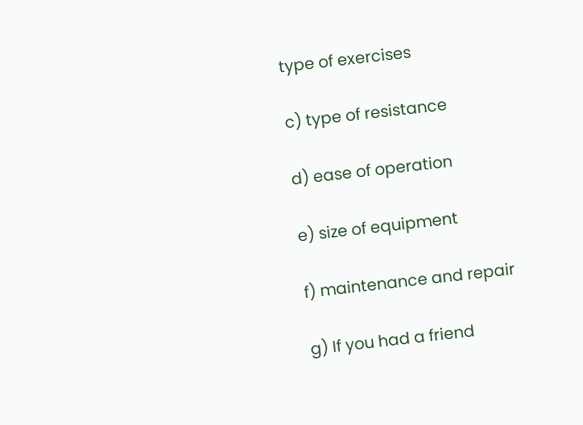type of exercises

c) type of resistance

d) ease of operation

e) size of equipment

f) maintenance and repair

g) If you had a friend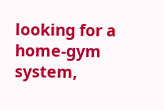looking for a home-gym system,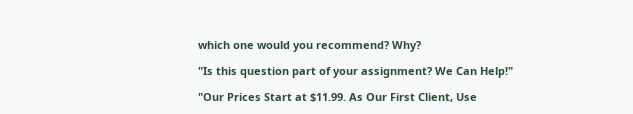which one would you recommend? Why?

"Is this question part of your assignment? We Can Help!"

"Our Prices Start at $11.99. As Our First Client, Use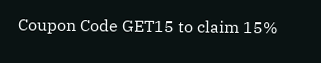Coupon Code GET15 to claim 15%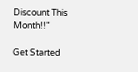Discount This Month!!"

Get Started